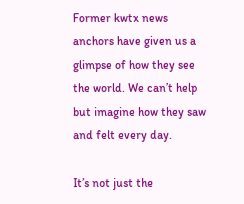Former kwtx news anchors have given us a glimpse of how they see the world. We can’t help but imagine how they saw and felt every day.

It’s not just the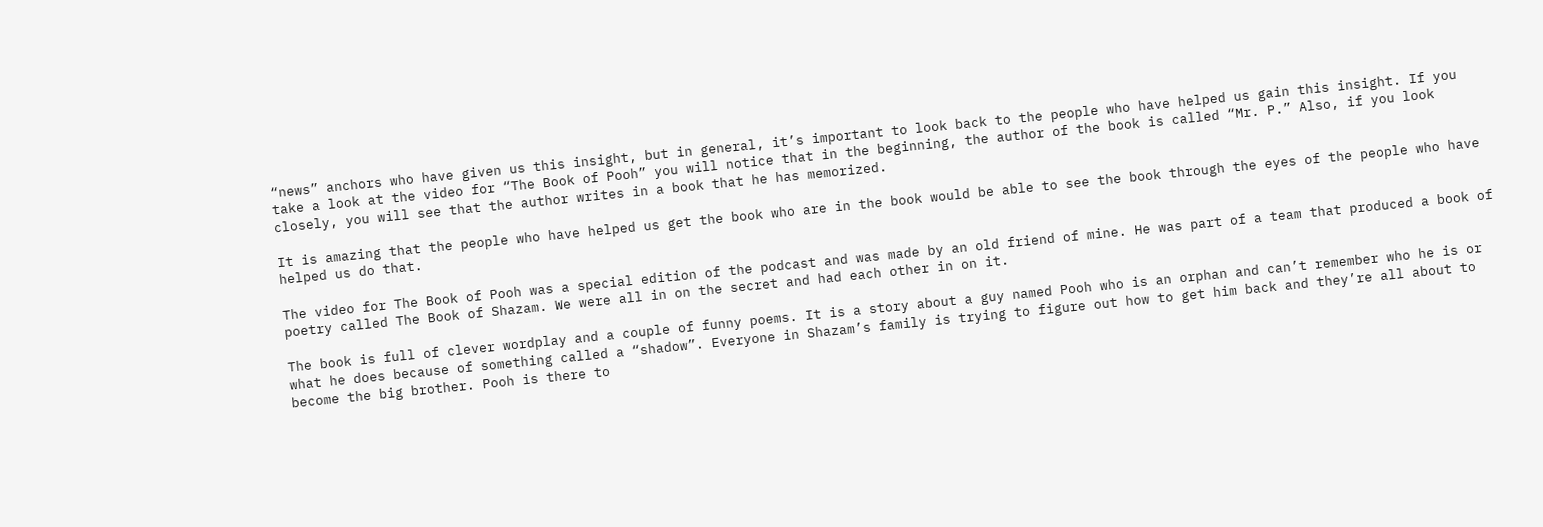“news” anchors who have given us this insight, but in general, it’s important to look back to the people who have helped us gain this insight. If you take a look at the video for “The Book of Pooh” you will notice that in the beginning, the author of the book is called “Mr. P.” Also, if you look closely, you will see that the author writes in a book that he has memorized.

It is amazing that the people who have helped us get the book who are in the book would be able to see the book through the eyes of the people who have helped us do that.

The video for The Book of Pooh was a special edition of the podcast and was made by an old friend of mine. He was part of a team that produced a book of poetry called The Book of Shazam. We were all in on the secret and had each other in on it.

The book is full of clever wordplay and a couple of funny poems. It is a story about a guy named Pooh who is an orphan and can’t remember who he is or what he does because of something called a “shadow”. Everyone in Shazam’s family is trying to figure out how to get him back and they’re all about to become the big brother. Pooh is there to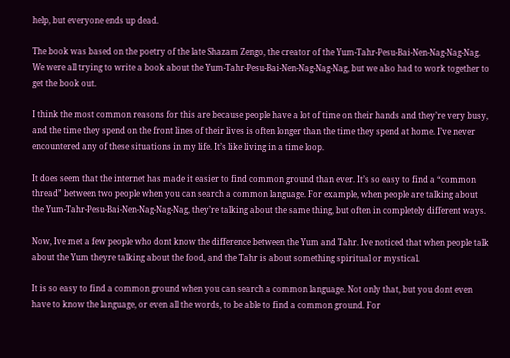help, but everyone ends up dead.

The book was based on the poetry of the late Shazam Zengo, the creator of the Yum-Tahr-Pesu-Bai-Nen-Nag-Nag-Nag. We were all trying to write a book about the Yum-Tahr-Pesu-Bai-Nen-Nag-Nag-Nag, but we also had to work together to get the book out.

I think the most common reasons for this are because people have a lot of time on their hands and they’re very busy, and the time they spend on the front lines of their lives is often longer than the time they spend at home. I’ve never encountered any of these situations in my life. It’s like living in a time loop.

It does seem that the internet has made it easier to find common ground than ever. It’s so easy to find a “common thread” between two people when you can search a common language. For example, when people are talking about the Yum-Tahr-Pesu-Bai-Nen-Nag-Nag-Nag, they’re talking about the same thing, but often in completely different ways.

Now, Ive met a few people who dont know the difference between the Yum and Tahr. Ive noticed that when people talk about the Yum theyre talking about the food, and the Tahr is about something spiritual or mystical.

It is so easy to find a common ground when you can search a common language. Not only that, but you dont even have to know the language, or even all the words, to be able to find a common ground. For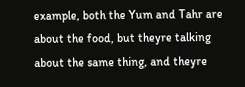example, both the Yum and Tahr are about the food, but theyre talking about the same thing, and theyre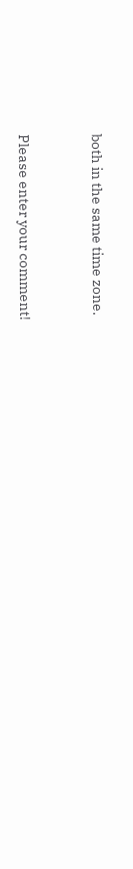both in the same time zone.


Please enter your comment!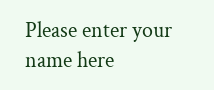Please enter your name here